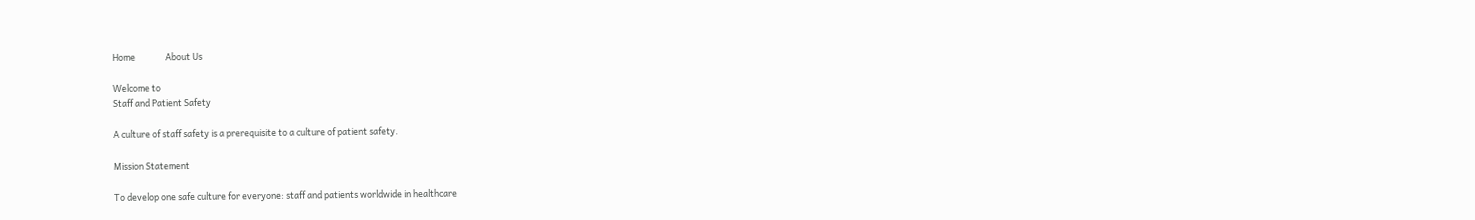Home               About Us

Welcome to
Staff and Patient Safety

A culture of staff safety is a prerequisite to a culture of patient safety.

Mission Statement

To develop one safe culture for everyone: staff and patients worldwide in healthcare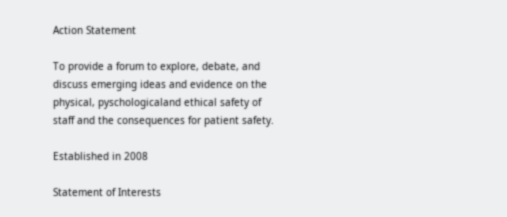Action Statement

To provide a forum to explore, debate, and discuss emerging ideas and evidence on the physical, pyschologicaland ethical safety of staff and the consequences for patient safety.

Established in 2008

Statement of Interests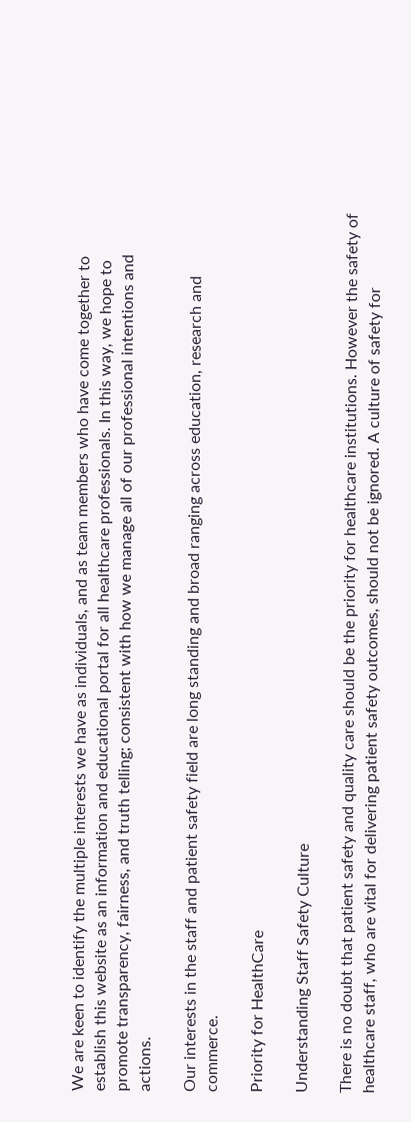We are keen to identify the multiple interests we have as individuals, and as team members who have come together to establish this website as an information and educational portal for all healthcare professionals. In this way, we hope to promote transparency, fairness, and truth telling; consistent with how we manage all of our professional intentions and actions.

Our interests in the staff and patient safety field are long standing and broad ranging across education, research and commerce.

Priority for HealthCare

Understanding Staff Safety Culture

There is no doubt that patient safety and quality care should be the priority for healthcare institutions. However the safety of healthcare staff, who are vital for delivering patient safety outcomes, should not be ignored. A culture of safety for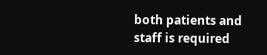both patients and staff is required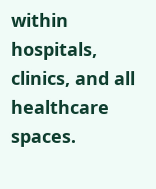within hospitals, clinics, and all healthcare spaces.